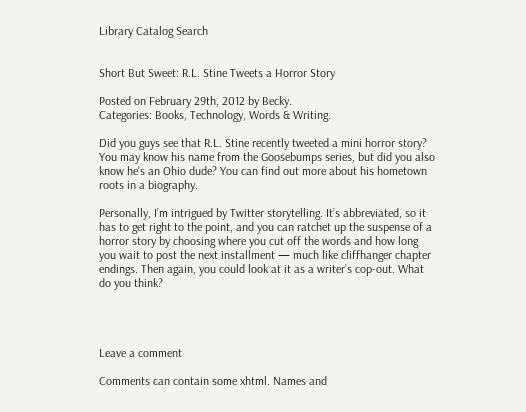Library Catalog Search


Short But Sweet: R.L. Stine Tweets a Horror Story

Posted on February 29th, 2012 by Becky.
Categories: Books, Technology, Words & Writing.

Did you guys see that R.L. Stine recently tweeted a mini horror story? You may know his name from the Goosebumps series, but did you also know he’s an Ohio dude? You can find out more about his hometown roots in a biography.

Personally, I’m intrigued by Twitter storytelling. It’s abbreviated, so it has to get right to the point, and you can ratchet up the suspense of a horror story by choosing where you cut off the words and how long you wait to post the next installment — much like cliffhanger chapter endings. Then again, you could look at it as a writer’s cop-out. What do you think?




Leave a comment

Comments can contain some xhtml. Names and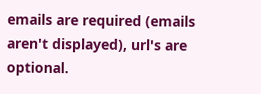emails are required (emails aren't displayed), url's are optional.